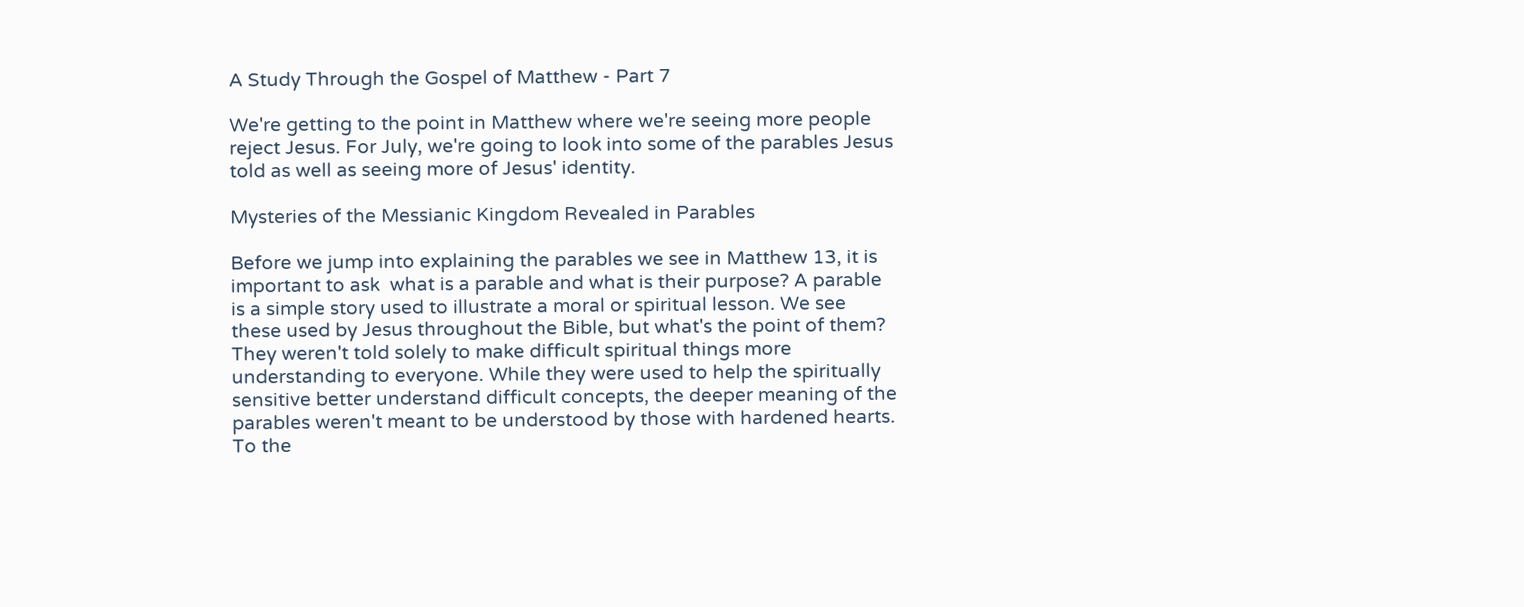A Study Through the Gospel of Matthew - Part 7

We're getting to the point in Matthew where we're seeing more people reject Jesus. For July, we're going to look into some of the parables Jesus told as well as seeing more of Jesus' identity.

Mysteries of the Messianic Kingdom Revealed in Parables

Before we jump into explaining the parables we see in Matthew 13, it is important to ask  what is a parable and what is their purpose? A parable is a simple story used to illustrate a moral or spiritual lesson. We see these used by Jesus throughout the Bible, but what's the point of them? They weren't told solely to make difficult spiritual things more understanding to everyone. While they were used to help the spiritually sensitive better understand difficult concepts, the deeper meaning of the parables weren't meant to be understood by those with hardened hearts. To the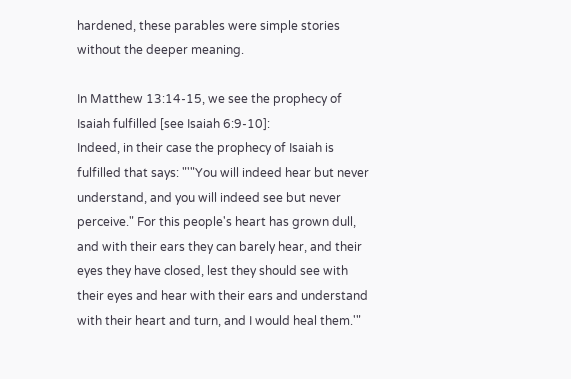hardened, these parables were simple stories without the deeper meaning.

In Matthew 13:14-15, we see the prophecy of Isaiah fulfilled [see Isaiah 6:9-10]:
Indeed, in their case the prophecy of Isaiah is fulfilled that says: "'"You will indeed hear but never understand, and you will indeed see but never perceive." For this people's heart has grown dull, and with their ears they can barely hear, and their eyes they have closed, lest they should see with their eyes and hear with their ears and understand with their heart and turn, and I would heal them.'"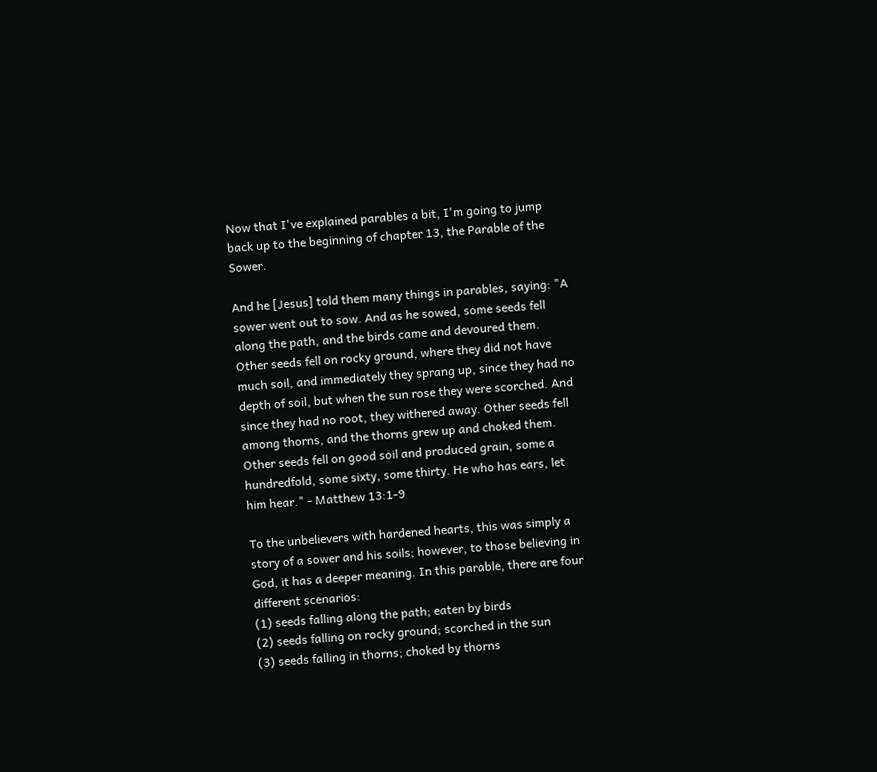Now that I've explained parables a bit, I'm going to jump back up to the beginning of chapter 13, the Parable of the Sower.

And he [Jesus] told them many things in parables, saying: "A sower went out to sow. And as he sowed, some seeds fell along the path, and the birds came and devoured them. Other seeds fell on rocky ground, where they did not have much soil, and immediately they sprang up, since they had no depth of soil, but when the sun rose they were scorched. And since they had no root, they withered away. Other seeds fell among thorns, and the thorns grew up and choked them. Other seeds fell on good soil and produced grain, some a hundredfold, some sixty, some thirty. He who has ears, let him hear." - Matthew 13:1-9

To the unbelievers with hardened hearts, this was simply a story of a sower and his soils; however, to those believing in God, it has a deeper meaning. In this parable, there are four different scenarios:
(1) seeds falling along the path; eaten by birds
(2) seeds falling on rocky ground; scorched in the sun
(3) seeds falling in thorns; choked by thorns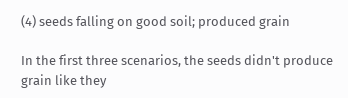(4) seeds falling on good soil; produced grain

In the first three scenarios, the seeds didn't produce grain like they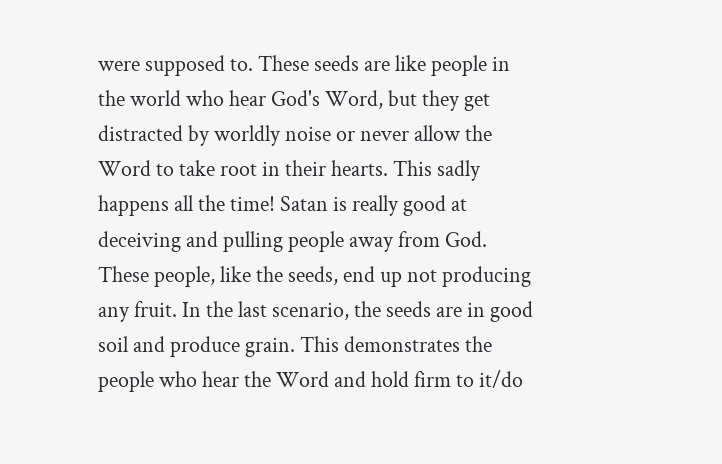were supposed to. These seeds are like people in the world who hear God's Word, but they get distracted by worldly noise or never allow the Word to take root in their hearts. This sadly happens all the time! Satan is really good at deceiving and pulling people away from God. These people, like the seeds, end up not producing any fruit. In the last scenario, the seeds are in good soil and produce grain. This demonstrates the people who hear the Word and hold firm to it/do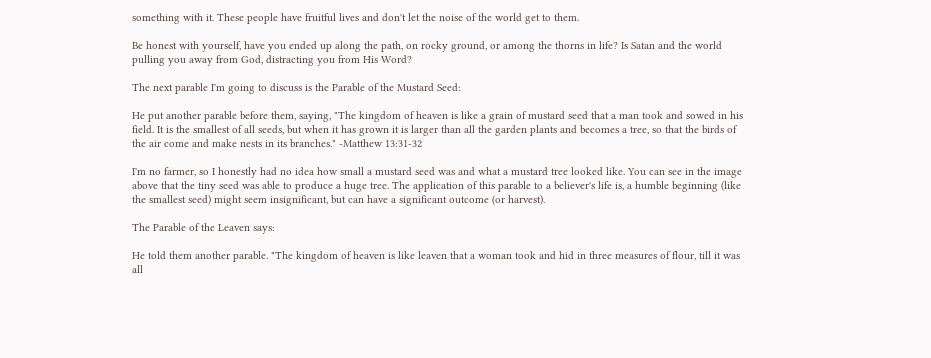something with it. These people have fruitful lives and don't let the noise of the world get to them.

Be honest with yourself, have you ended up along the path, on rocky ground, or among the thorns in life? Is Satan and the world pulling you away from God, distracting you from His Word?

The next parable I'm going to discuss is the Parable of the Mustard Seed:

He put another parable before them, saying, "The kingdom of heaven is like a grain of mustard seed that a man took and sowed in his field. It is the smallest of all seeds, but when it has grown it is larger than all the garden plants and becomes a tree, so that the birds of the air come and make nests in its branches." -Matthew 13:31-32

I'm no farmer, so I honestly had no idea how small a mustard seed was and what a mustard tree looked like. You can see in the image above that the tiny seed was able to produce a huge tree. The application of this parable to a believer's life is, a humble beginning (like the smallest seed) might seem insignificant, but can have a significant outcome (or harvest).

The Parable of the Leaven says:

He told them another parable. "The kingdom of heaven is like leaven that a woman took and hid in three measures of flour, till it was all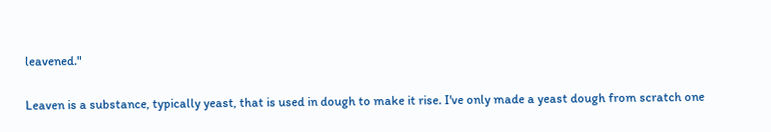leavened."

Leaven is a substance, typically yeast, that is used in dough to make it rise. I've only made a yeast dough from scratch one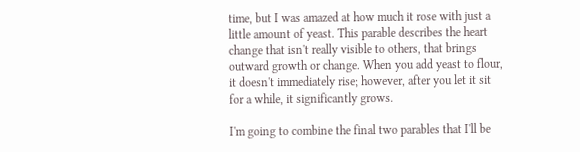time, but I was amazed at how much it rose with just a little amount of yeast. This parable describes the heart change that isn't really visible to others, that brings outward growth or change. When you add yeast to flour, it doesn't immediately rise; however, after you let it sit for a while, it significantly grows.

I'm going to combine the final two parables that I'll be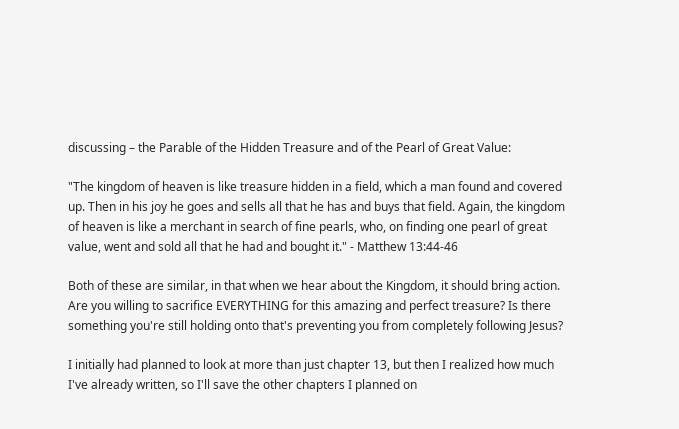discussing – the Parable of the Hidden Treasure and of the Pearl of Great Value:

"The kingdom of heaven is like treasure hidden in a field, which a man found and covered up. Then in his joy he goes and sells all that he has and buys that field. Again, the kingdom of heaven is like a merchant in search of fine pearls, who, on finding one pearl of great value, went and sold all that he had and bought it." - Matthew 13:44-46

Both of these are similar, in that when we hear about the Kingdom, it should bring action. Are you willing to sacrifice EVERYTHING for this amazing and perfect treasure? Is there something you're still holding onto that's preventing you from completely following Jesus?

I initially had planned to look at more than just chapter 13, but then I realized how much I've already written, so I'll save the other chapters I planned on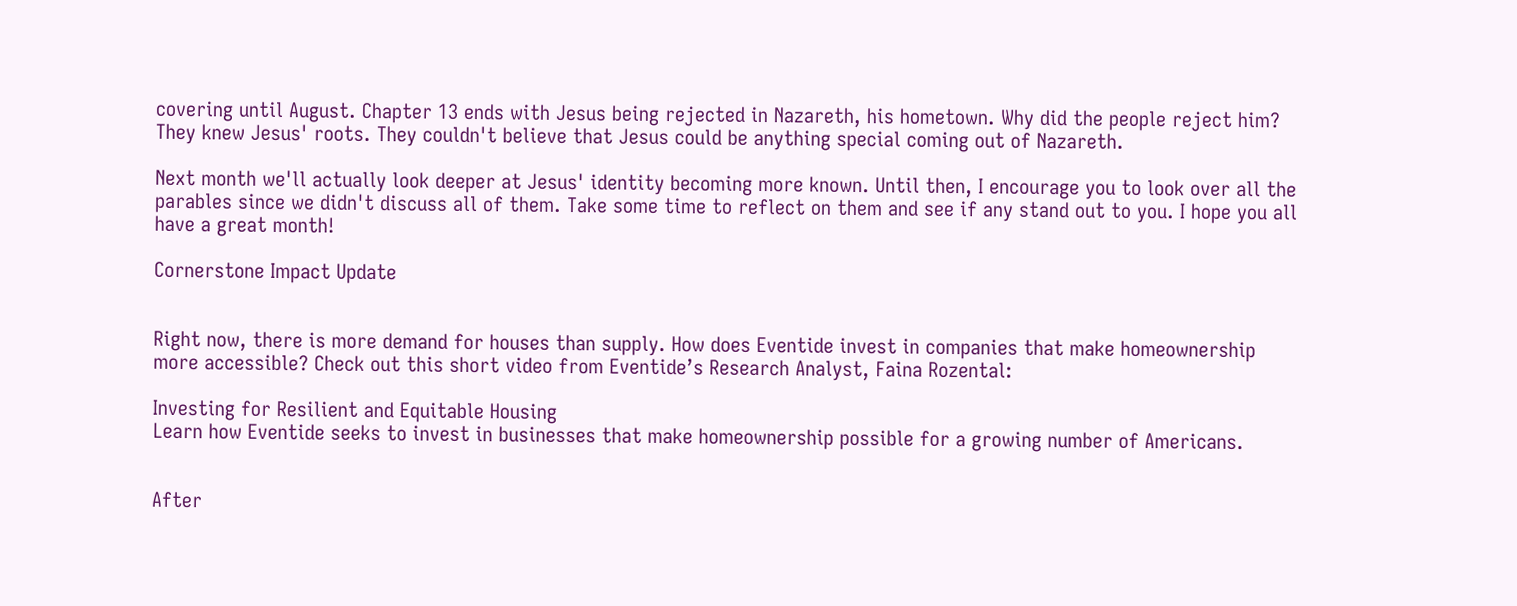covering until August. Chapter 13 ends with Jesus being rejected in Nazareth, his hometown. Why did the people reject him? They knew Jesus' roots. They couldn't believe that Jesus could be anything special coming out of Nazareth.

Next month we'll actually look deeper at Jesus' identity becoming more known. Until then, I encourage you to look over all the parables since we didn't discuss all of them. Take some time to reflect on them and see if any stand out to you. I hope you all have a great month!

Cornerstone Impact Update


Right now, there is more demand for houses than supply. How does Eventide invest in companies that make homeownership more accessible? Check out this short video from Eventide’s Research Analyst, Faina Rozental:

Investing for Resilient and Equitable Housing
Learn how Eventide seeks to invest in businesses that make homeownership possible for a growing number of Americans.


After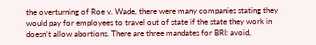the overturning of Roe v. Wade, there were many companies stating they would pay for employees to travel out of state if the state they work in doesn’t allow abortions. There are three mandates for BRI: avoid,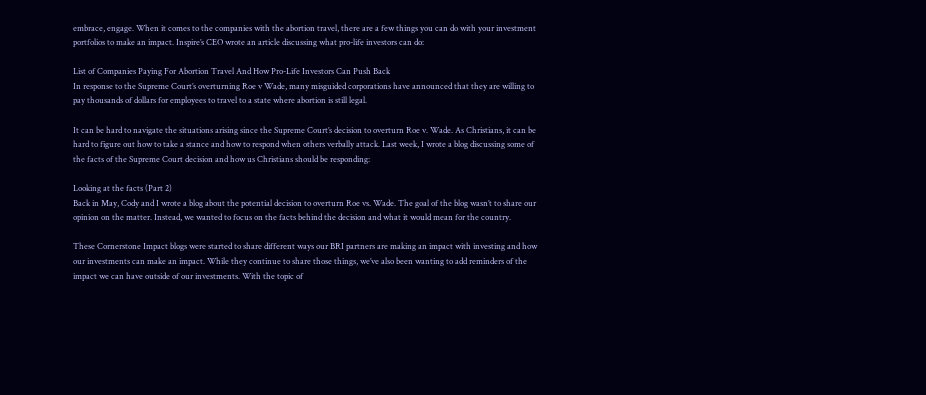embrace, engage. When it comes to the companies with the abortion travel, there are a few things you can do with your investment portfolios to make an impact. Inspire’s CEO wrote an article discussing what pro-life investors can do:

List of Companies Paying For Abortion Travel And How Pro-Life Investors Can Push Back
In response to the Supreme Court’s overturning Roe v Wade, many misguided corporations have announced that they are willing to pay thousands of dollars for employees to travel to a state where abortion is still legal.

It can be hard to navigate the situations arising since the Supreme Court’s decision to overturn Roe v. Wade. As Christians, it can be hard to figure out how to take a stance and how to respond when others verbally attack. Last week, I wrote a blog discussing some of the facts of the Supreme Court decision and how us Christians should be responding:

Looking at the facts (Part 2)
Back in May, Cody and I wrote a blog about the potential decision to overturn Roe vs. Wade. The goal of the blog wasn’t to share our opinion on the matter. Instead, we wanted to focus on the facts behind the decision and what it would mean for the country.

These Cornerstone Impact blogs were started to share different ways our BRI partners are making an impact with investing and how our investments can make an impact. While they continue to share those things, we’ve also been wanting to add reminders of the impact we can have outside of our investments. With the topic of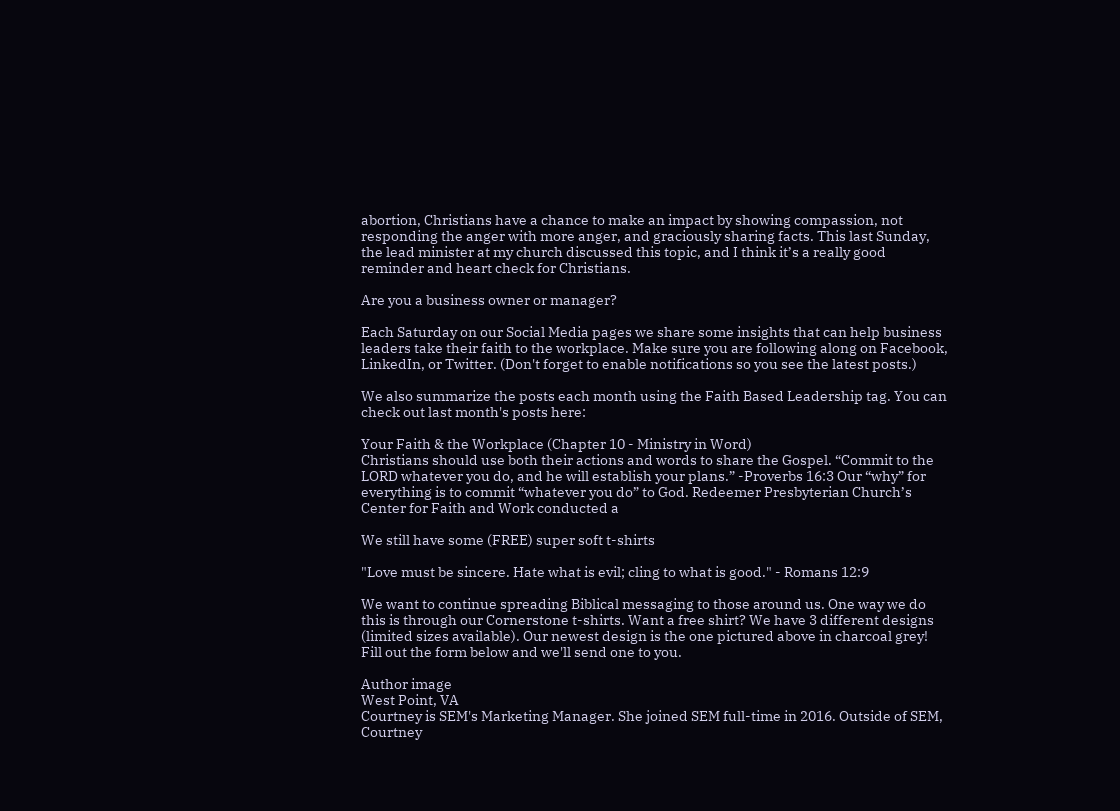abortion, Christians have a chance to make an impact by showing compassion, not responding the anger with more anger, and graciously sharing facts. This last Sunday, the lead minister at my church discussed this topic, and I think it’s a really good reminder and heart check for Christians.

Are you a business owner or manager?

Each Saturday on our Social Media pages we share some insights that can help business leaders take their faith to the workplace. Make sure you are following along on Facebook, LinkedIn, or Twitter. (Don't forget to enable notifications so you see the latest posts.)

We also summarize the posts each month using the Faith Based Leadership tag. You can check out last month's posts here:

Your Faith & the Workplace (Chapter 10 - Ministry in Word)
Christians should use both their actions and words to share the Gospel. “Commit to the LORD whatever you do, and he will establish your plans.” -Proverbs 16:3 Our “why” for everything is to commit “whatever you do” to God. Redeemer Presbyterian Church’s Center for Faith and Work conducted a

We still have some (FREE) super soft t-shirts

"Love must be sincere. Hate what is evil; cling to what is good." - Romans 12:9

We want to continue spreading Biblical messaging to those around us. One way we do this is through our Cornerstone t-shirts. Want a free shirt? We have 3 different designs (limited sizes available). Our newest design is the one pictured above in charcoal grey! Fill out the form below and we'll send one to you.

Author image
West Point, VA
Courtney is SEM's Marketing Manager. She joined SEM full-time in 2016. Outside of SEM, Courtney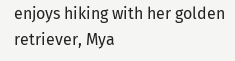enjoys hiking with her golden retriever, Mya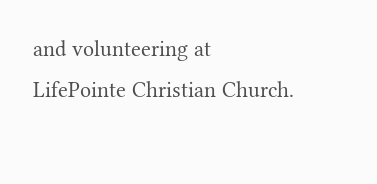and volunteering at LifePointe Christian Church.